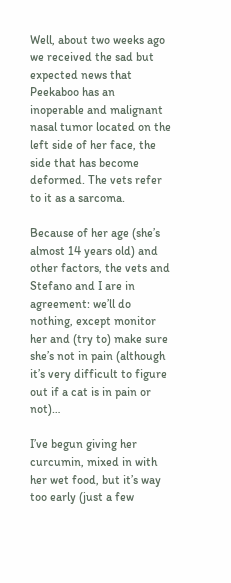Well, about two weeks ago we received the sad but expected news that Peekaboo has an inoperable and malignant nasal tumor located on the left side of her face, the side that has become deformed. The vets refer to it as a sarcoma.

Because of her age (she’s almost 14 years old) and other factors, the vets and Stefano and I are in agreement: we’ll do nothing, except monitor her and (try to) make sure she’s not in pain (although it’s very difficult to figure out if a cat is in pain or not)…

I’ve begun giving her curcumin, mixed in with her wet food, but it’s way too early (just a few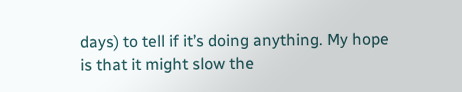days) to tell if it’s doing anything. My hope is that it might slow the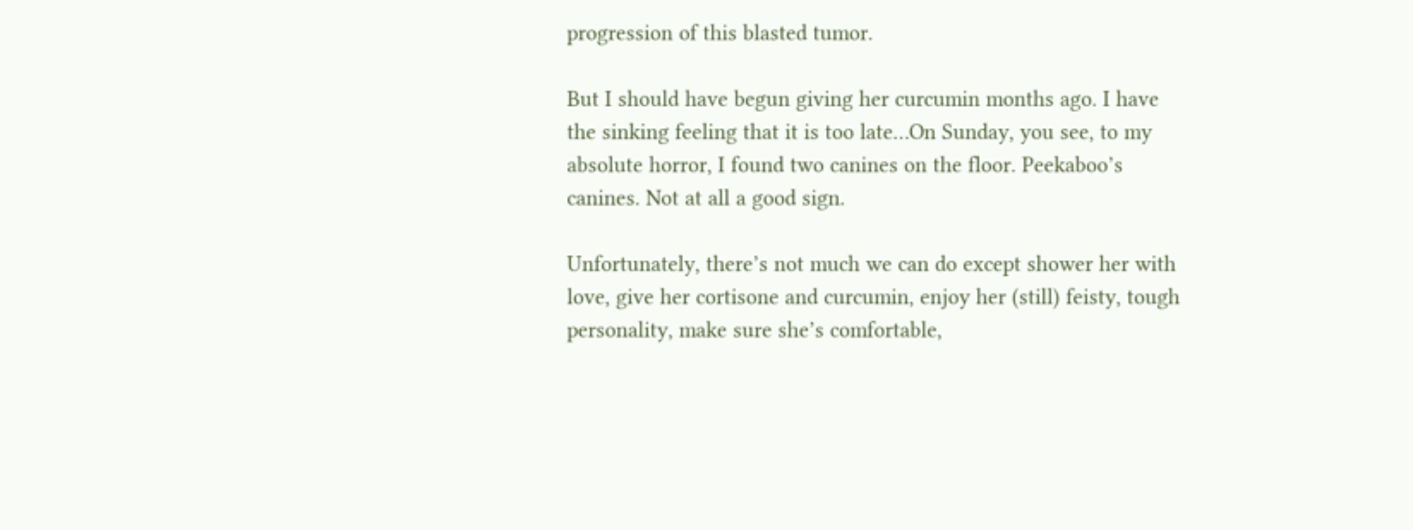progression of this blasted tumor.

But I should have begun giving her curcumin months ago. I have the sinking feeling that it is too late…On Sunday, you see, to my absolute horror, I found two canines on the floor. Peekaboo’s canines. Not at all a good sign.

Unfortunately, there’s not much we can do except shower her with love, give her cortisone and curcumin, enjoy her (still) feisty, tough personality, make sure she’s comfortable,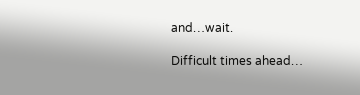and…wait.

Difficult times ahead…